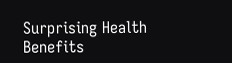Surprising Health Benefits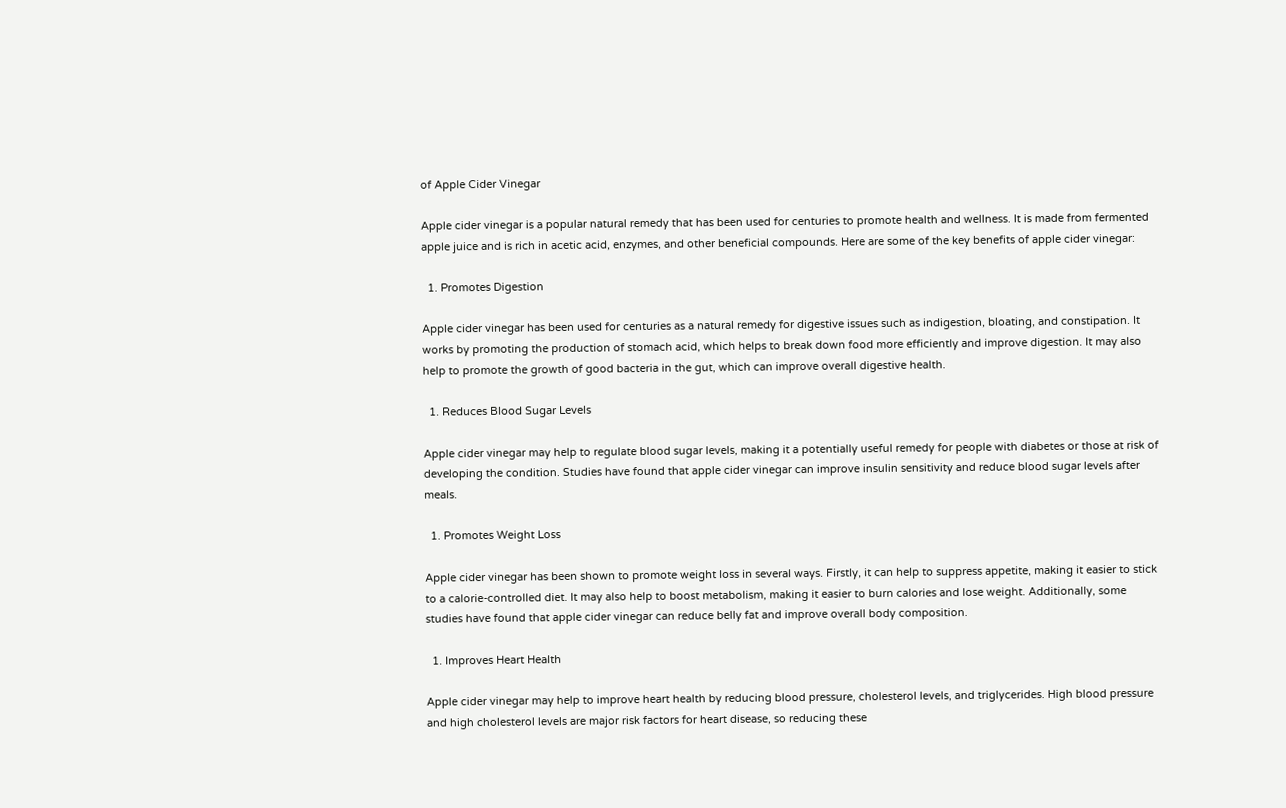of Apple Cider Vinegar

Apple cider vinegar is a popular natural remedy that has been used for centuries to promote health and wellness. It is made from fermented apple juice and is rich in acetic acid, enzymes, and other beneficial compounds. Here are some of the key benefits of apple cider vinegar:

  1. Promotes Digestion

Apple cider vinegar has been used for centuries as a natural remedy for digestive issues such as indigestion, bloating, and constipation. It works by promoting the production of stomach acid, which helps to break down food more efficiently and improve digestion. It may also help to promote the growth of good bacteria in the gut, which can improve overall digestive health.

  1. Reduces Blood Sugar Levels

Apple cider vinegar may help to regulate blood sugar levels, making it a potentially useful remedy for people with diabetes or those at risk of developing the condition. Studies have found that apple cider vinegar can improve insulin sensitivity and reduce blood sugar levels after meals.

  1. Promotes Weight Loss

Apple cider vinegar has been shown to promote weight loss in several ways. Firstly, it can help to suppress appetite, making it easier to stick to a calorie-controlled diet. It may also help to boost metabolism, making it easier to burn calories and lose weight. Additionally, some studies have found that apple cider vinegar can reduce belly fat and improve overall body composition.

  1. Improves Heart Health

Apple cider vinegar may help to improve heart health by reducing blood pressure, cholesterol levels, and triglycerides. High blood pressure and high cholesterol levels are major risk factors for heart disease, so reducing these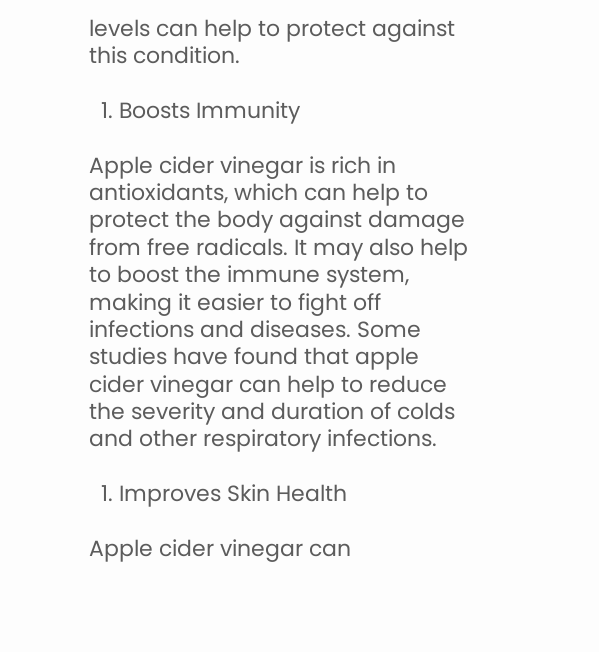levels can help to protect against this condition.

  1. Boosts Immunity

Apple cider vinegar is rich in antioxidants, which can help to protect the body against damage from free radicals. It may also help to boost the immune system, making it easier to fight off infections and diseases. Some studies have found that apple cider vinegar can help to reduce the severity and duration of colds and other respiratory infections.

  1. Improves Skin Health

Apple cider vinegar can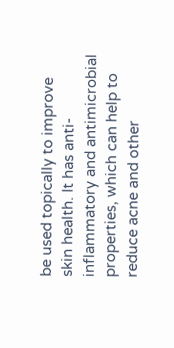be used topically to improve skin health. It has anti-inflammatory and antimicrobial properties, which can help to reduce acne and other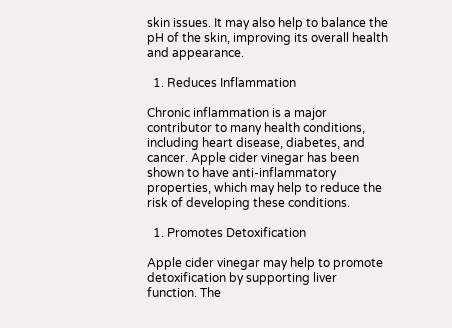skin issues. It may also help to balance the pH of the skin, improving its overall health and appearance.

  1. Reduces Inflammation

Chronic inflammation is a major contributor to many health conditions, including heart disease, diabetes, and cancer. Apple cider vinegar has been shown to have anti-inflammatory properties, which may help to reduce the risk of developing these conditions.

  1. Promotes Detoxification

Apple cider vinegar may help to promote detoxification by supporting liver function. The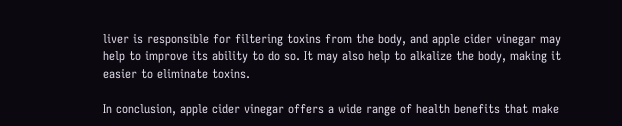liver is responsible for filtering toxins from the body, and apple cider vinegar may help to improve its ability to do so. It may also help to alkalize the body, making it easier to eliminate toxins.

In conclusion, apple cider vinegar offers a wide range of health benefits that make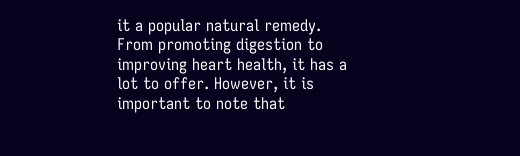it a popular natural remedy. From promoting digestion to improving heart health, it has a lot to offer. However, it is important to note that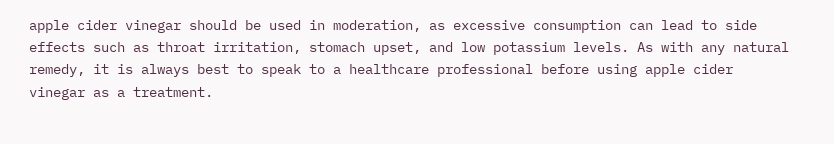apple cider vinegar should be used in moderation, as excessive consumption can lead to side effects such as throat irritation, stomach upset, and low potassium levels. As with any natural remedy, it is always best to speak to a healthcare professional before using apple cider vinegar as a treatment.